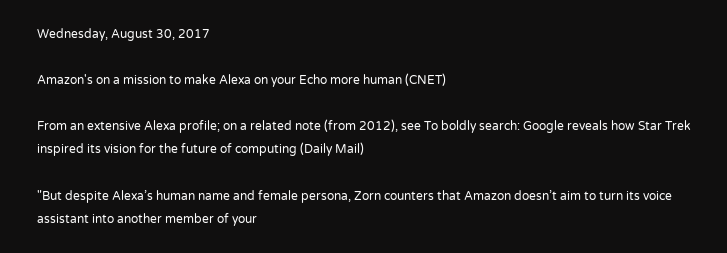Wednesday, August 30, 2017

Amazon's on a mission to make Alexa on your Echo more human (CNET)

From an extensive Alexa profile; on a related note (from 2012), see To boldly search: Google reveals how Star Trek inspired its vision for the future of computing (Daily Mail)

"But despite Alexa’s human name and female persona, Zorn counters that Amazon doesn’t aim to turn its voice assistant into another member of your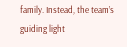family. Instead, the team’s guiding light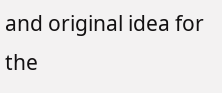and original idea for the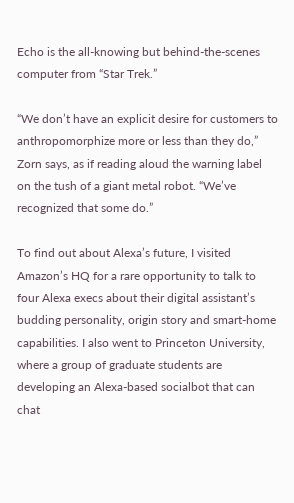Echo is the all-knowing but behind-the-scenes computer from “Star Trek.”

“We don’t have an explicit desire for customers to anthropomorphize more or less than they do,” Zorn says, as if reading aloud the warning label on the tush of a giant metal robot. “We’ve recognized that some do.”

To find out about Alexa’s future, I visited Amazon’s HQ for a rare opportunity to talk to four Alexa execs about their digital assistant’s budding personality, origin story and smart-home capabilities. I also went to Princeton University, where a group of graduate students are developing an Alexa-based socialbot that can chat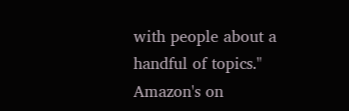with people about a handful of topics."
Amazon's on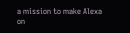a mission to make Alexa on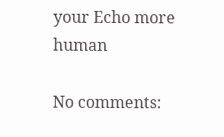your Echo more human

No comments: